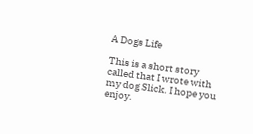A Dogs Life

This is a short story called that I wrote with my dog Slick. I hope you enjoy.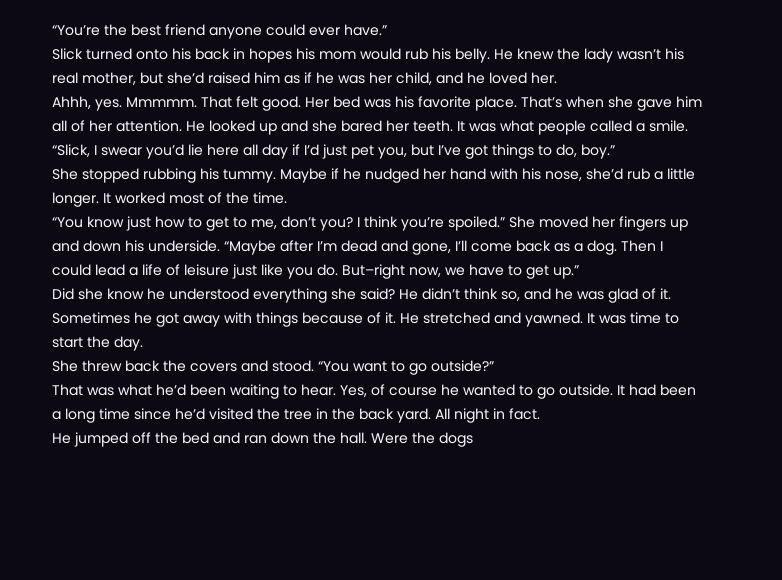“You’re the best friend anyone could ever have.”
Slick turned onto his back in hopes his mom would rub his belly. He knew the lady wasn’t his real mother, but she’d raised him as if he was her child, and he loved her.
Ahhh, yes. Mmmmm. That felt good. Her bed was his favorite place. That’s when she gave him all of her attention. He looked up and she bared her teeth. It was what people called a smile.
“Slick, I swear you’d lie here all day if I’d just pet you, but I’ve got things to do, boy.”
She stopped rubbing his tummy. Maybe if he nudged her hand with his nose, she’d rub a little longer. It worked most of the time.
“You know just how to get to me, don’t you? I think you’re spoiled.” She moved her fingers up and down his underside. “Maybe after I’m dead and gone, I’ll come back as a dog. Then I could lead a life of leisure just like you do. But–right now, we have to get up.”
Did she know he understood everything she said? He didn’t think so, and he was glad of it. Sometimes he got away with things because of it. He stretched and yawned. It was time to start the day.
She threw back the covers and stood. “You want to go outside?”
That was what he’d been waiting to hear. Yes, of course he wanted to go outside. It had been a long time since he’d visited the tree in the back yard. All night in fact.
He jumped off the bed and ran down the hall. Were the dogs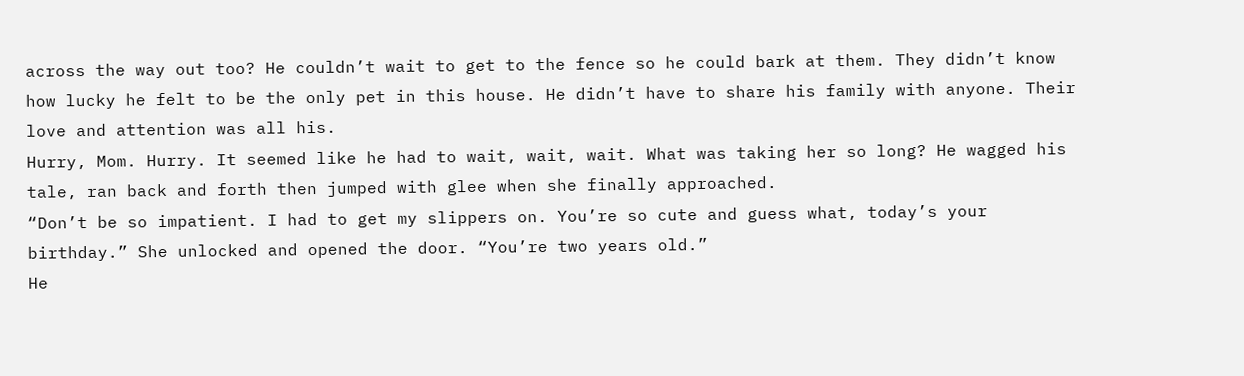across the way out too? He couldn’t wait to get to the fence so he could bark at them. They didn’t know how lucky he felt to be the only pet in this house. He didn’t have to share his family with anyone. Their love and attention was all his.
Hurry, Mom. Hurry. It seemed like he had to wait, wait, wait. What was taking her so long? He wagged his tale, ran back and forth then jumped with glee when she finally approached.
“Don’t be so impatient. I had to get my slippers on. You’re so cute and guess what, today’s your birthday.” She unlocked and opened the door. “You’re two years old.”
He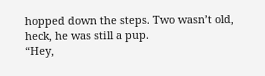hopped down the steps. Two wasn’t old, heck, he was still a pup.
“Hey,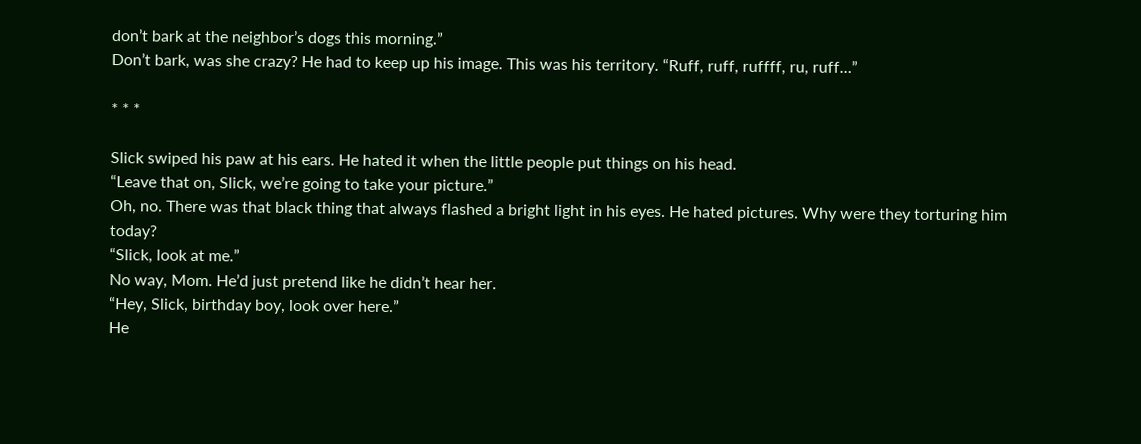don’t bark at the neighbor’s dogs this morning.”
Don’t bark, was she crazy? He had to keep up his image. This was his territory. “Ruff, ruff, ruffff, ru, ruff…”

* * *

Slick swiped his paw at his ears. He hated it when the little people put things on his head.
“Leave that on, Slick, we’re going to take your picture.”
Oh, no. There was that black thing that always flashed a bright light in his eyes. He hated pictures. Why were they torturing him today?
“Slick, look at me.”
No way, Mom. He’d just pretend like he didn’t hear her.
“Hey, Slick, birthday boy, look over here.”
He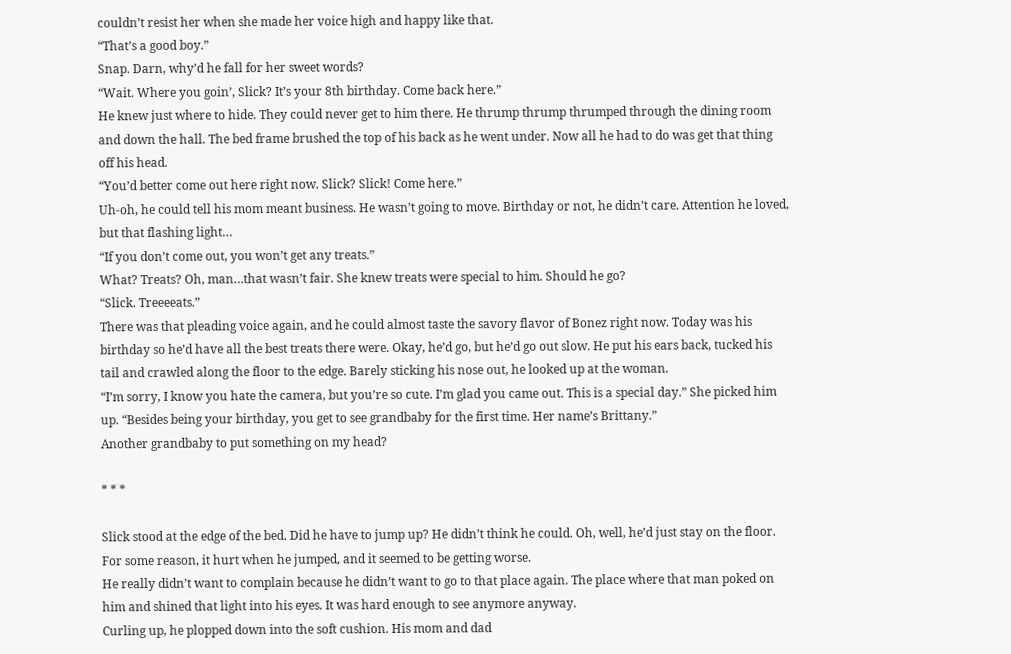couldn’t resist her when she made her voice high and happy like that.
“That’s a good boy.”
Snap. Darn, why’d he fall for her sweet words?
“Wait. Where you goin’, Slick? It’s your 8th birthday. Come back here.”
He knew just where to hide. They could never get to him there. He thrump thrump thrumped through the dining room and down the hall. The bed frame brushed the top of his back as he went under. Now all he had to do was get that thing off his head.
“You’d better come out here right now. Slick? Slick! Come here.”
Uh-oh, he could tell his mom meant business. He wasn’t going to move. Birthday or not, he didn’t care. Attention he loved, but that flashing light…
“If you don’t come out, you won’t get any treats.”
What? Treats? Oh, man…that wasn’t fair. She knew treats were special to him. Should he go?
“Slick. Treeeeats.”
There was that pleading voice again, and he could almost taste the savory flavor of Bonez right now. Today was his birthday so he’d have all the best treats there were. Okay, he’d go, but he’d go out slow. He put his ears back, tucked his tail and crawled along the floor to the edge. Barely sticking his nose out, he looked up at the woman.
“I’m sorry, I know you hate the camera, but you’re so cute. I’m glad you came out. This is a special day.” She picked him up. “Besides being your birthday, you get to see grandbaby for the first time. Her name’s Brittany.”
Another grandbaby to put something on my head?

* * *

Slick stood at the edge of the bed. Did he have to jump up? He didn’t think he could. Oh, well, he’d just stay on the floor. For some reason, it hurt when he jumped, and it seemed to be getting worse.
He really didn’t want to complain because he didn’t want to go to that place again. The place where that man poked on him and shined that light into his eyes. It was hard enough to see anymore anyway.
Curling up, he plopped down into the soft cushion. His mom and dad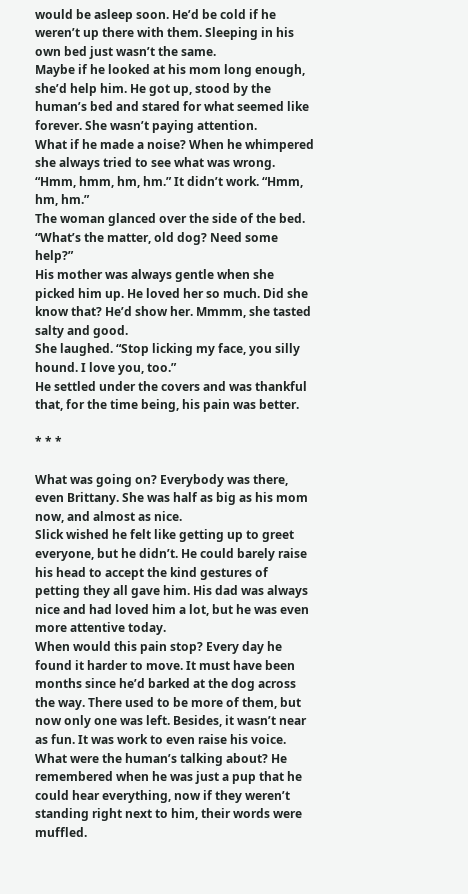would be asleep soon. He’d be cold if he weren’t up there with them. Sleeping in his own bed just wasn’t the same.
Maybe if he looked at his mom long enough, she’d help him. He got up, stood by the human’s bed and stared for what seemed like forever. She wasn’t paying attention.
What if he made a noise? When he whimpered she always tried to see what was wrong. “Hmm, hmm, hm, hm.” It didn’t work. “Hmm, hm, hm.”
The woman glanced over the side of the bed. “What’s the matter, old dog? Need some help?”
His mother was always gentle when she picked him up. He loved her so much. Did she know that? He’d show her. Mmmm, she tasted salty and good.
She laughed. “Stop licking my face, you silly hound. I love you, too.”
He settled under the covers and was thankful that, for the time being, his pain was better.

* * *

What was going on? Everybody was there, even Brittany. She was half as big as his mom now, and almost as nice.
Slick wished he felt like getting up to greet everyone, but he didn’t. He could barely raise his head to accept the kind gestures of petting they all gave him. His dad was always nice and had loved him a lot, but he was even more attentive today.
When would this pain stop? Every day he found it harder to move. It must have been months since he’d barked at the dog across the way. There used to be more of them, but now only one was left. Besides, it wasn’t near as fun. It was work to even raise his voice.
What were the human’s talking about? He remembered when he was just a pup that he could hear everything, now if they weren’t standing right next to him, their words were muffled.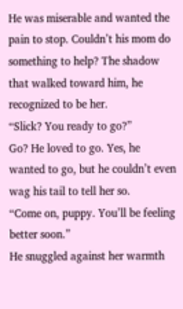He was miserable and wanted the pain to stop. Couldn’t his mom do something to help? The shadow that walked toward him, he recognized to be her.
“Slick? You ready to go?”
Go? He loved to go. Yes, he wanted to go, but he couldn’t even wag his tail to tell her so.
“Come on, puppy. You’ll be feeling better soon.”
He snuggled against her warmth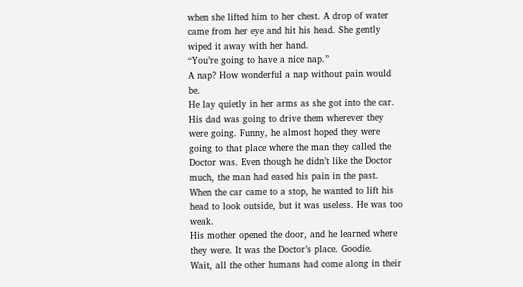when she lifted him to her chest. A drop of water came from her eye and hit his head. She gently wiped it away with her hand.
“You’re going to have a nice nap.”
A nap? How wonderful a nap without pain would be.
He lay quietly in her arms as she got into the car. His dad was going to drive them wherever they were going. Funny, he almost hoped they were going to that place where the man they called the Doctor was. Even though he didn’t like the Doctor much, the man had eased his pain in the past.
When the car came to a stop, he wanted to lift his head to look outside, but it was useless. He was too weak.
His mother opened the door, and he learned where they were. It was the Doctor’s place. Goodie.
Wait, all the other humans had come along in their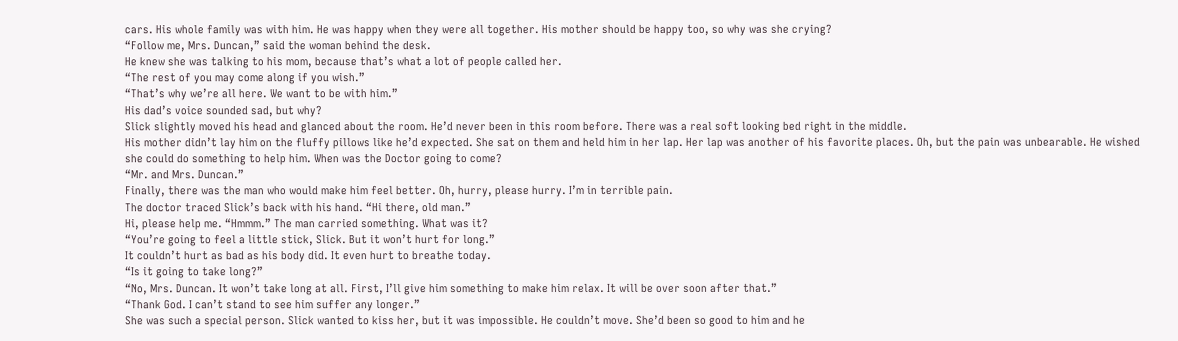cars. His whole family was with him. He was happy when they were all together. His mother should be happy too, so why was she crying?
“Follow me, Mrs. Duncan,” said the woman behind the desk.
He knew she was talking to his mom, because that’s what a lot of people called her.
“The rest of you may come along if you wish.”
“That’s why we’re all here. We want to be with him.”
His dad’s voice sounded sad, but why?
Slick slightly moved his head and glanced about the room. He’d never been in this room before. There was a real soft looking bed right in the middle.
His mother didn’t lay him on the fluffy pillows like he’d expected. She sat on them and held him in her lap. Her lap was another of his favorite places. Oh, but the pain was unbearable. He wished she could do something to help him. When was the Doctor going to come?
“Mr. and Mrs. Duncan.”
Finally, there was the man who would make him feel better. Oh, hurry, please hurry. I’m in terrible pain.
The doctor traced Slick’s back with his hand. “Hi there, old man.”
Hi, please help me. “Hmmm.” The man carried something. What was it?
“You’re going to feel a little stick, Slick. But it won’t hurt for long.”
It couldn’t hurt as bad as his body did. It even hurt to breathe today.
“Is it going to take long?”
“No, Mrs. Duncan. It won’t take long at all. First, I’ll give him something to make him relax. It will be over soon after that.”
“Thank God. I can’t stand to see him suffer any longer.”
She was such a special person. Slick wanted to kiss her, but it was impossible. He couldn’t move. She’d been so good to him and he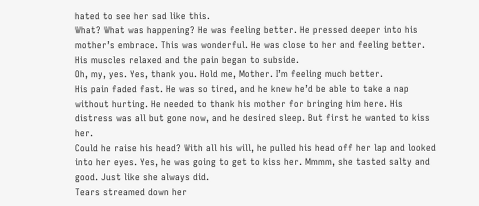hated to see her sad like this.
What? What was happening? He was feeling better. He pressed deeper into his mother’s embrace. This was wonderful. He was close to her and feeling better.
His muscles relaxed and the pain began to subside.
Oh, my, yes. Yes, thank you. Hold me, Mother. I’m feeling much better.
His pain faded fast. He was so tired, and he knew he’d be able to take a nap without hurting. He needed to thank his mother for bringing him here. His distress was all but gone now, and he desired sleep. But first he wanted to kiss her.
Could he raise his head? With all his will, he pulled his head off her lap and looked into her eyes. Yes, he was going to get to kiss her. Mmmm, she tasted salty and good. Just like she always did.
Tears streamed down her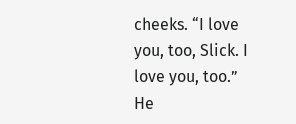cheeks. “I love you, too, Slick. I love you, too.”
He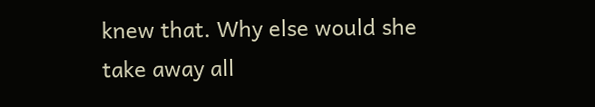knew that. Why else would she take away all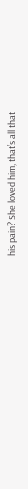his pain? She loved him, that’s all that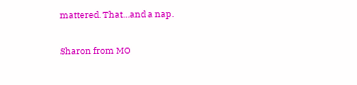mattered. That…and a nap.

Sharon from MO